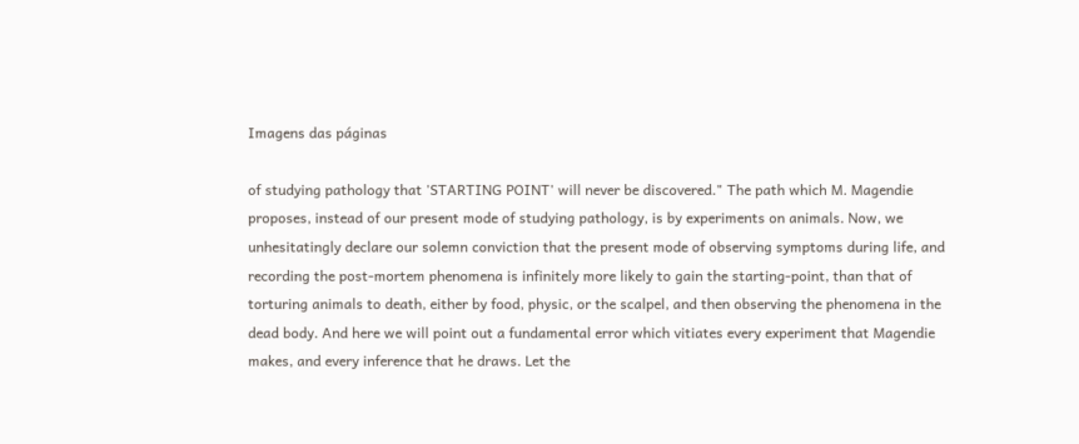Imagens das páginas

of studying pathology that 'STARTING POINT' will never be discovered." The path which M. Magendie proposes, instead of our present mode of studying pathology, is by experiments on animals. Now, we unhesitatingly declare our solemn conviction that the present mode of observing symptoms during life, and recording the post-mortem phenomena is infinitely more likely to gain the starting-point, than that of torturing animals to death, either by food, physic, or the scalpel, and then observing the phenomena in the dead body. And here we will point out a fundamental error which vitiates every experiment that Magendie makes, and every inference that he draws. Let the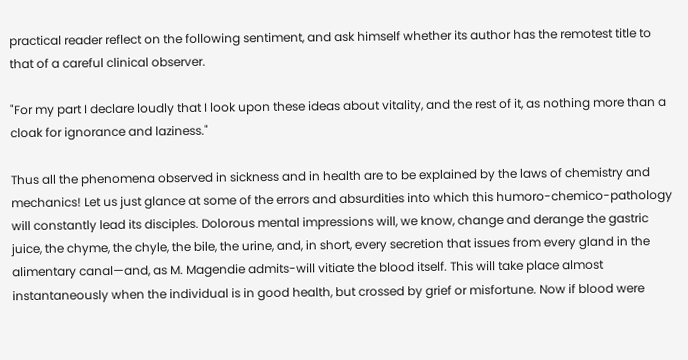practical reader reflect on the following sentiment, and ask himself whether its author has the remotest title to that of a careful clinical observer.

"For my part I declare loudly that I look upon these ideas about vitality, and the rest of it, as nothing more than a cloak for ignorance and laziness."

Thus all the phenomena observed in sickness and in health are to be explained by the laws of chemistry and mechanics! Let us just glance at some of the errors and absurdities into which this humoro-chemico-pathology will constantly lead its disciples. Dolorous mental impressions will, we know, change and derange the gastric juice, the chyme, the chyle, the bile, the urine, and, in short, every secretion that issues from every gland in the alimentary canal—and, as M. Magendie admits-will vitiate the blood itself. This will take place almost instantaneously when the individual is in good health, but crossed by grief or misfortune. Now if blood were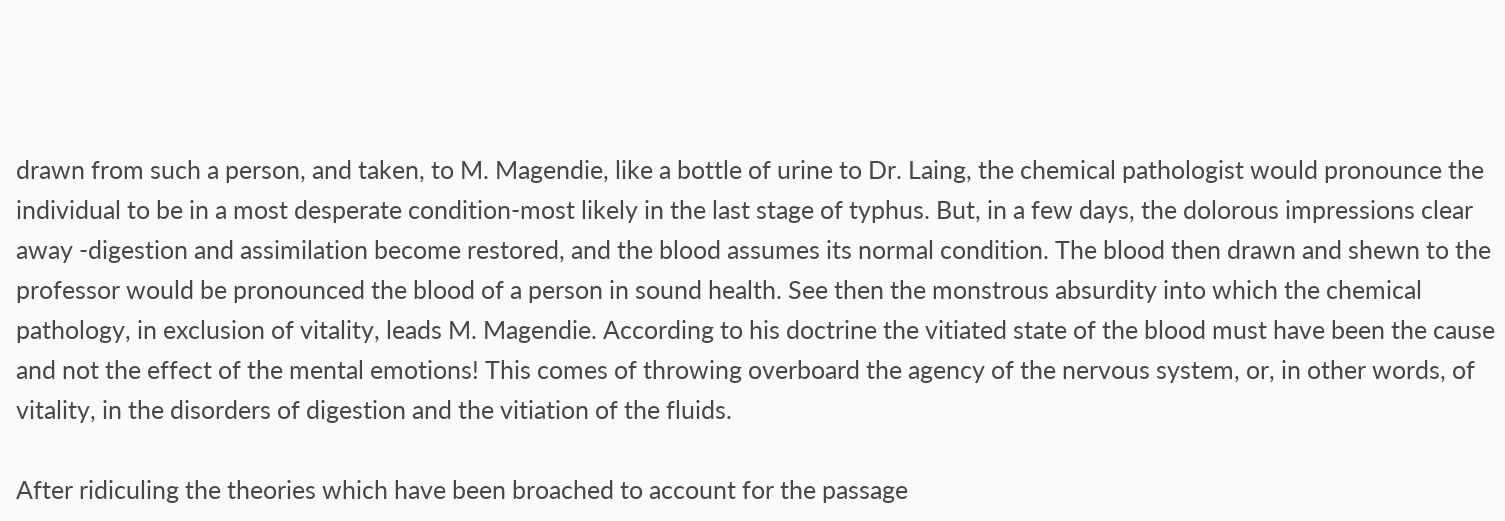drawn from such a person, and taken, to M. Magendie, like a bottle of urine to Dr. Laing, the chemical pathologist would pronounce the individual to be in a most desperate condition-most likely in the last stage of typhus. But, in a few days, the dolorous impressions clear away -digestion and assimilation become restored, and the blood assumes its normal condition. The blood then drawn and shewn to the professor would be pronounced the blood of a person in sound health. See then the monstrous absurdity into which the chemical pathology, in exclusion of vitality, leads M. Magendie. According to his doctrine the vitiated state of the blood must have been the cause and not the effect of the mental emotions! This comes of throwing overboard the agency of the nervous system, or, in other words, of vitality, in the disorders of digestion and the vitiation of the fluids.

After ridiculing the theories which have been broached to account for the passage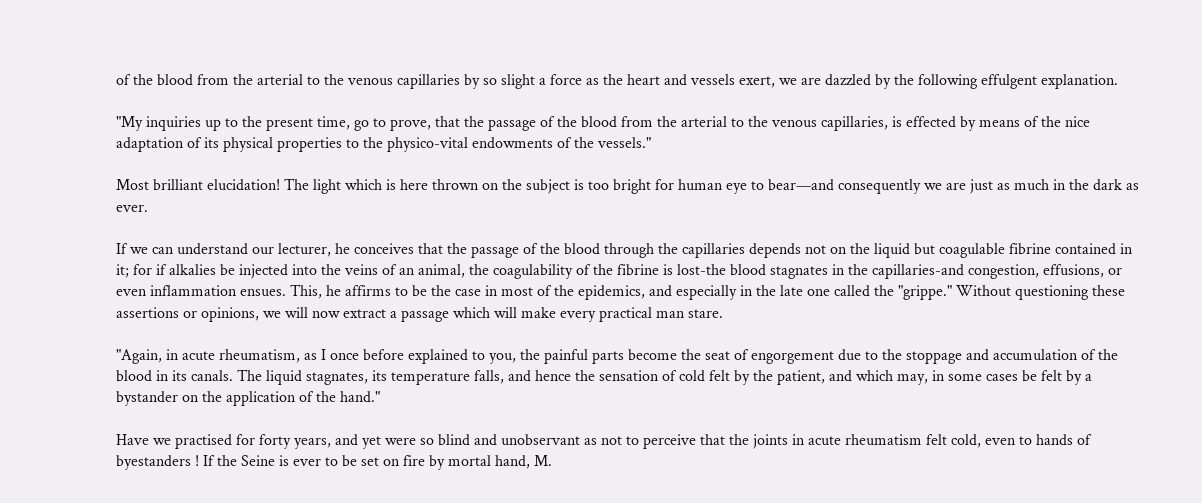of the blood from the arterial to the venous capillaries by so slight a force as the heart and vessels exert, we are dazzled by the following effulgent explanation.

"My inquiries up to the present time, go to prove, that the passage of the blood from the arterial to the venous capillaries, is effected by means of the nice adaptation of its physical properties to the physico-vital endowments of the vessels."

Most brilliant elucidation! The light which is here thrown on the subject is too bright for human eye to bear—and consequently we are just as much in the dark as ever.

If we can understand our lecturer, he conceives that the passage of the blood through the capillaries depends not on the liquid but coagulable fibrine contained in it; for if alkalies be injected into the veins of an animal, the coagulability of the fibrine is lost-the blood stagnates in the capillaries-and congestion, effusions, or even inflammation ensues. This, he affirms to be the case in most of the epidemics, and especially in the late one called the "grippe." Without questioning these assertions or opinions, we will now extract a passage which will make every practical man stare.

"Again, in acute rheumatism, as I once before explained to you, the painful parts become the seat of engorgement due to the stoppage and accumulation of the blood in its canals. The liquid stagnates, its temperature falls, and hence the sensation of cold felt by the patient, and which may, in some cases be felt by a bystander on the application of the hand."

Have we practised for forty years, and yet were so blind and unobservant as not to perceive that the joints in acute rheumatism felt cold, even to hands of byestanders ! If the Seine is ever to be set on fire by mortal hand, M.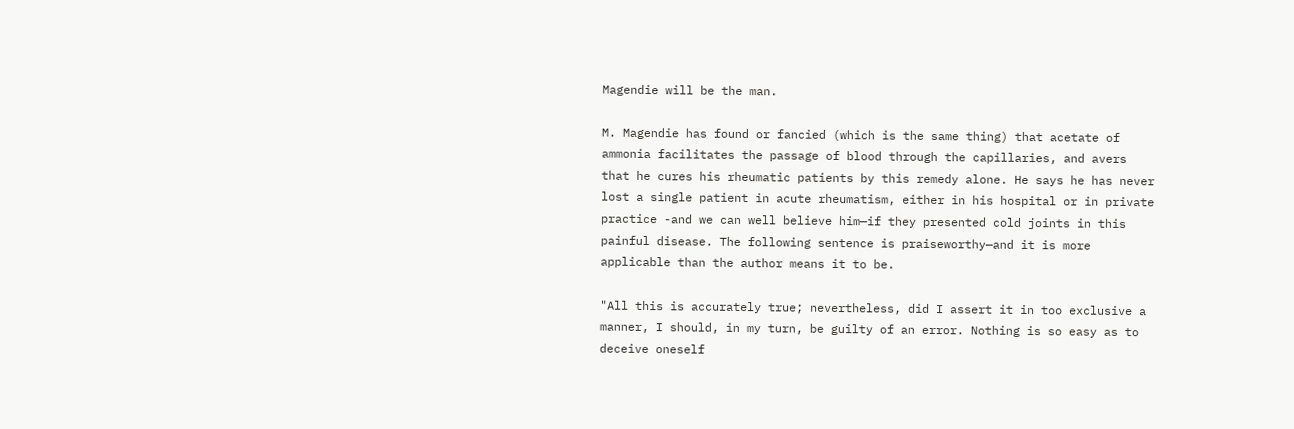Magendie will be the man.

M. Magendie has found or fancied (which is the same thing) that acetate of ammonia facilitates the passage of blood through the capillaries, and avers that he cures his rheumatic patients by this remedy alone. He says he has never lost a single patient in acute rheumatism, either in his hospital or in private practice -and we can well believe him—if they presented cold joints in this painful disease. The following sentence is praiseworthy—and it is more applicable than the author means it to be.

"All this is accurately true; nevertheless, did I assert it in too exclusive a manner, I should, in my turn, be guilty of an error. Nothing is so easy as to deceive oneself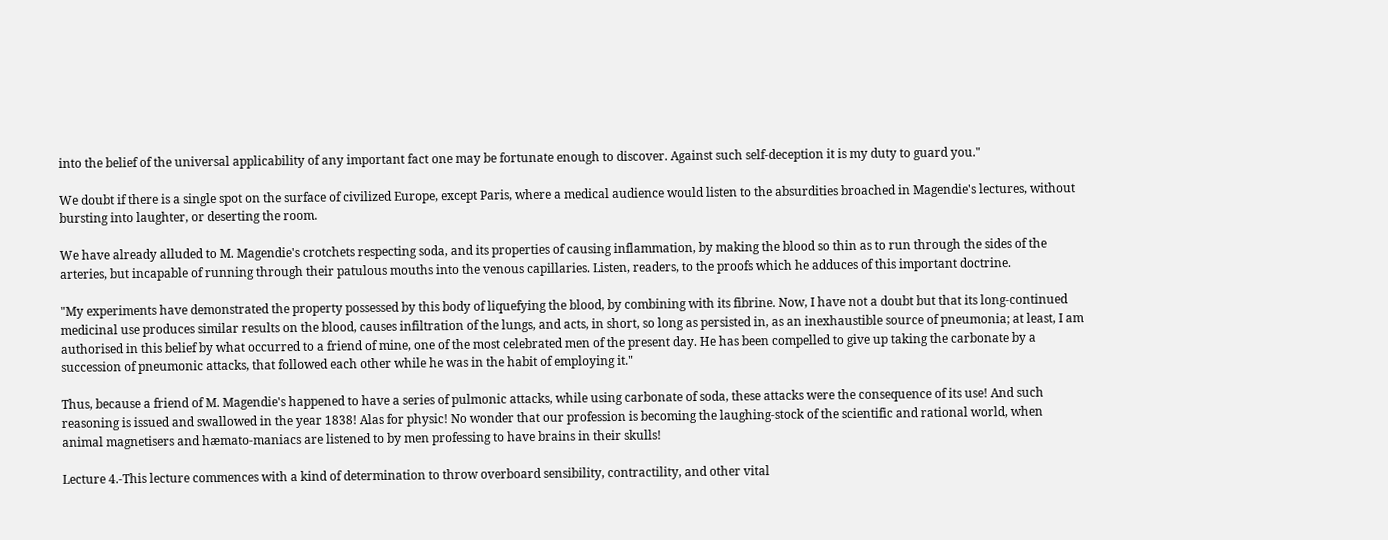into the belief of the universal applicability of any important fact one may be fortunate enough to discover. Against such self-deception it is my duty to guard you."

We doubt if there is a single spot on the surface of civilized Europe, except Paris, where a medical audience would listen to the absurdities broached in Magendie's lectures, without bursting into laughter, or deserting the room.

We have already alluded to M. Magendie's crotchets respecting soda, and its properties of causing inflammation, by making the blood so thin as to run through the sides of the arteries, but incapable of running through their patulous mouths into the venous capillaries. Listen, readers, to the proofs which he adduces of this important doctrine.

"My experiments have demonstrated the property possessed by this body of liquefying the blood, by combining with its fibrine. Now, I have not a doubt but that its long-continued medicinal use produces similar results on the blood, causes infiltration of the lungs, and acts, in short, so long as persisted in, as an inexhaustible source of pneumonia; at least, I am authorised in this belief by what occurred to a friend of mine, one of the most celebrated men of the present day. He has been compelled to give up taking the carbonate by a succession of pneumonic attacks, that followed each other while he was in the habit of employing it."

Thus, because a friend of M. Magendie's happened to have a series of pulmonic attacks, while using carbonate of soda, these attacks were the consequence of its use! And such reasoning is issued and swallowed in the year 1838! Alas for physic! No wonder that our profession is becoming the laughing-stock of the scientific and rational world, when animal magnetisers and hæmato-maniacs are listened to by men professing to have brains in their skulls!

Lecture 4.-This lecture commences with a kind of determination to throw overboard sensibility, contractility, and other vital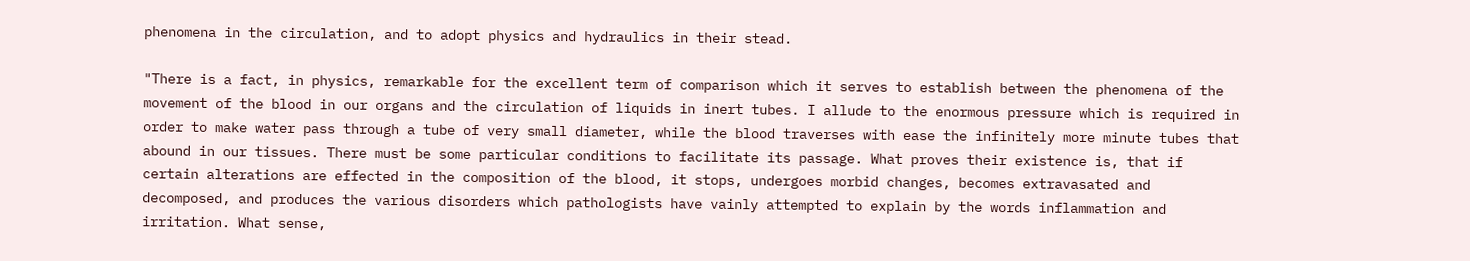phenomena in the circulation, and to adopt physics and hydraulics in their stead.

"There is a fact, in physics, remarkable for the excellent term of comparison which it serves to establish between the phenomena of the movement of the blood in our organs and the circulation of liquids in inert tubes. I allude to the enormous pressure which is required in order to make water pass through a tube of very small diameter, while the blood traverses with ease the infinitely more minute tubes that abound in our tissues. There must be some particular conditions to facilitate its passage. What proves their existence is, that if certain alterations are effected in the composition of the blood, it stops, undergoes morbid changes, becomes extravasated and decomposed, and produces the various disorders which pathologists have vainly attempted to explain by the words inflammation and irritation. What sense,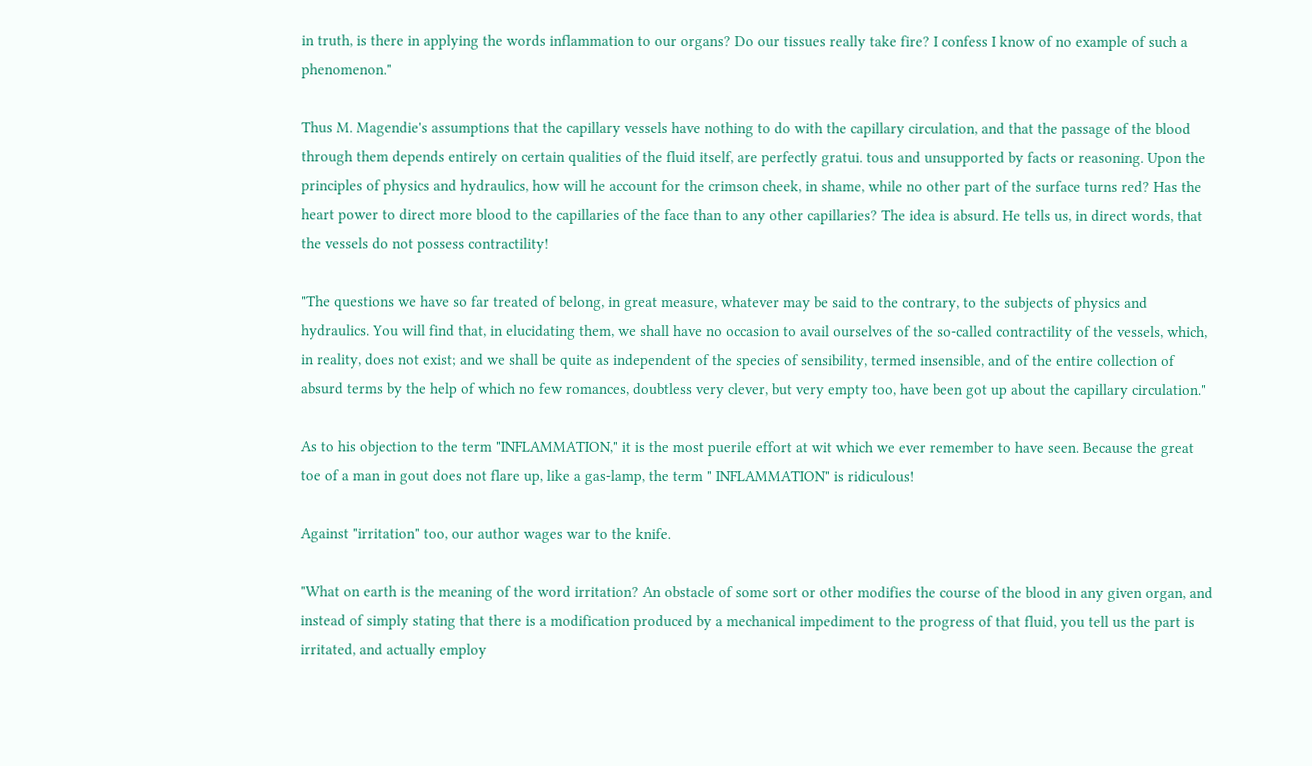in truth, is there in applying the words inflammation to our organs? Do our tissues really take fire? I confess I know of no example of such a phenomenon."

Thus M. Magendie's assumptions that the capillary vessels have nothing to do with the capillary circulation, and that the passage of the blood through them depends entirely on certain qualities of the fluid itself, are perfectly gratui. tous and unsupported by facts or reasoning. Upon the principles of physics and hydraulics, how will he account for the crimson cheek, in shame, while no other part of the surface turns red? Has the heart power to direct more blood to the capillaries of the face than to any other capillaries? The idea is absurd. He tells us, in direct words, that the vessels do not possess contractility!

"The questions we have so far treated of belong, in great measure, whatever may be said to the contrary, to the subjects of physics and hydraulics. You will find that, in elucidating them, we shall have no occasion to avail ourselves of the so-called contractility of the vessels, which, in reality, does not exist; and we shall be quite as independent of the species of sensibility, termed insensible, and of the entire collection of absurd terms by the help of which no few romances, doubtless very clever, but very empty too, have been got up about the capillary circulation."

As to his objection to the term "INFLAMMATION," it is the most puerile effort at wit which we ever remember to have seen. Because the great toe of a man in gout does not flare up, like a gas-lamp, the term " INFLAMMATION" is ridiculous!

Against "irritation" too, our author wages war to the knife.

"What on earth is the meaning of the word irritation? An obstacle of some sort or other modifies the course of the blood in any given organ, and instead of simply stating that there is a modification produced by a mechanical impediment to the progress of that fluid, you tell us the part is irritated, and actually employ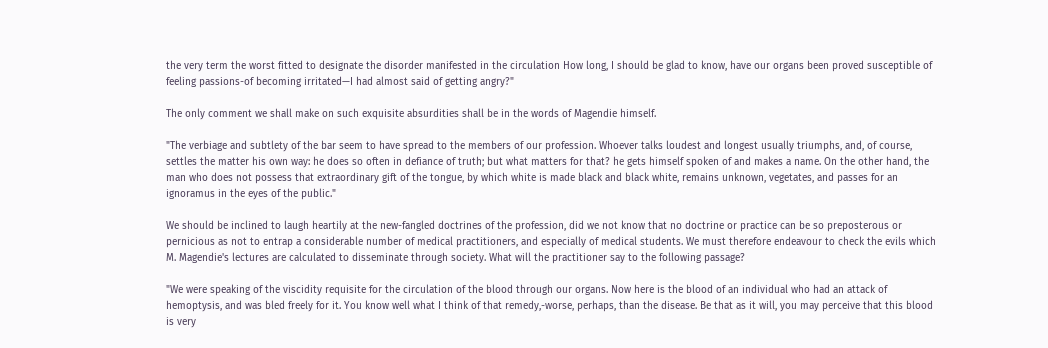the very term the worst fitted to designate the disorder manifested in the circulation How long, I should be glad to know, have our organs been proved susceptible of feeling passions-of becoming irritated—I had almost said of getting angry?"

The only comment we shall make on such exquisite absurdities shall be in the words of Magendie himself.

"The verbiage and subtlety of the bar seem to have spread to the members of our profession. Whoever talks loudest and longest usually triumphs, and, of course, settles the matter his own way: he does so often in defiance of truth; but what matters for that? he gets himself spoken of and makes a name. On the other hand, the man who does not possess that extraordinary gift of the tongue, by which white is made black and black white, remains unknown, vegetates, and passes for an ignoramus in the eyes of the public."

We should be inclined to laugh heartily at the new-fangled doctrines of the profession, did we not know that no doctrine or practice can be so preposterous or pernicious as not to entrap a considerable number of medical practitioners, and especially of medical students. We must therefore endeavour to check the evils which M. Magendie's lectures are calculated to disseminate through society. What will the practitioner say to the following passage?

"We were speaking of the viscidity requisite for the circulation of the blood through our organs. Now here is the blood of an individual who had an attack of hemoptysis, and was bled freely for it. You know well what I think of that remedy,-worse, perhaps, than the disease. Be that as it will, you may perceive that this blood is very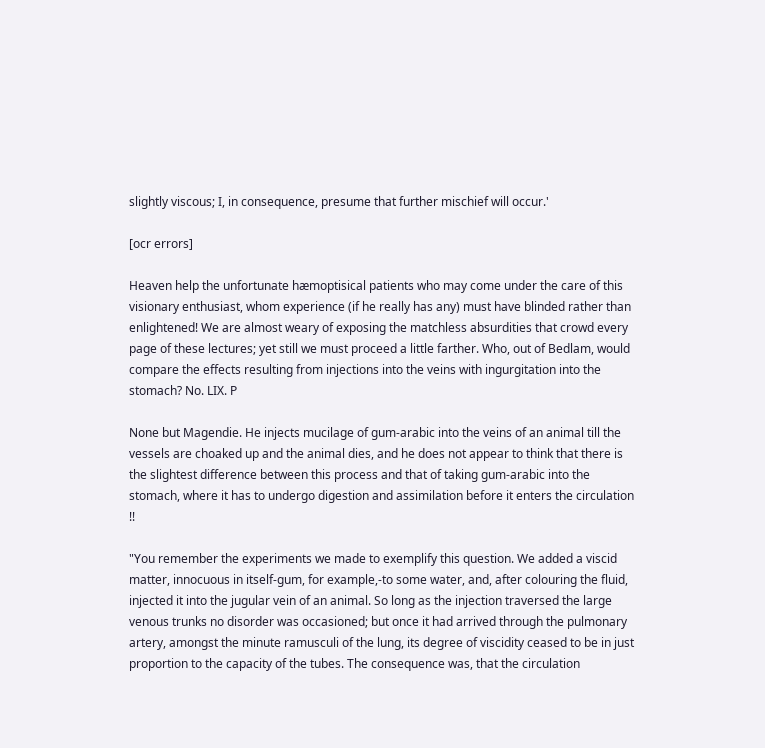slightly viscous; I, in consequence, presume that further mischief will occur.'

[ocr errors]

Heaven help the unfortunate hæmoptisical patients who may come under the care of this visionary enthusiast, whom experience (if he really has any) must have blinded rather than enlightened! We are almost weary of exposing the matchless absurdities that crowd every page of these lectures; yet still we must proceed a little farther. Who, out of Bedlam, would compare the effects resulting from injections into the veins with ingurgitation into the stomach? No. LIX. P

None but Magendie. He injects mucilage of gum-arabic into the veins of an animal till the vessels are choaked up and the animal dies, and he does not appear to think that there is the slightest difference between this process and that of taking gum-arabic into the stomach, where it has to undergo digestion and assimilation before it enters the circulation !!

"You remember the experiments we made to exemplify this question. We added a viscid matter, innocuous in itself-gum, for example,-to some water, and, after colouring the fluid, injected it into the jugular vein of an animal. So long as the injection traversed the large venous trunks no disorder was occasioned; but once it had arrived through the pulmonary artery, amongst the minute ramusculi of the lung, its degree of viscidity ceased to be in just proportion to the capacity of the tubes. The consequence was, that the circulation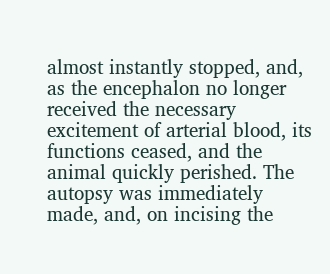almost instantly stopped, and, as the encephalon no longer received the necessary excitement of arterial blood, its functions ceased, and the animal quickly perished. The autopsy was immediately made, and, on incising the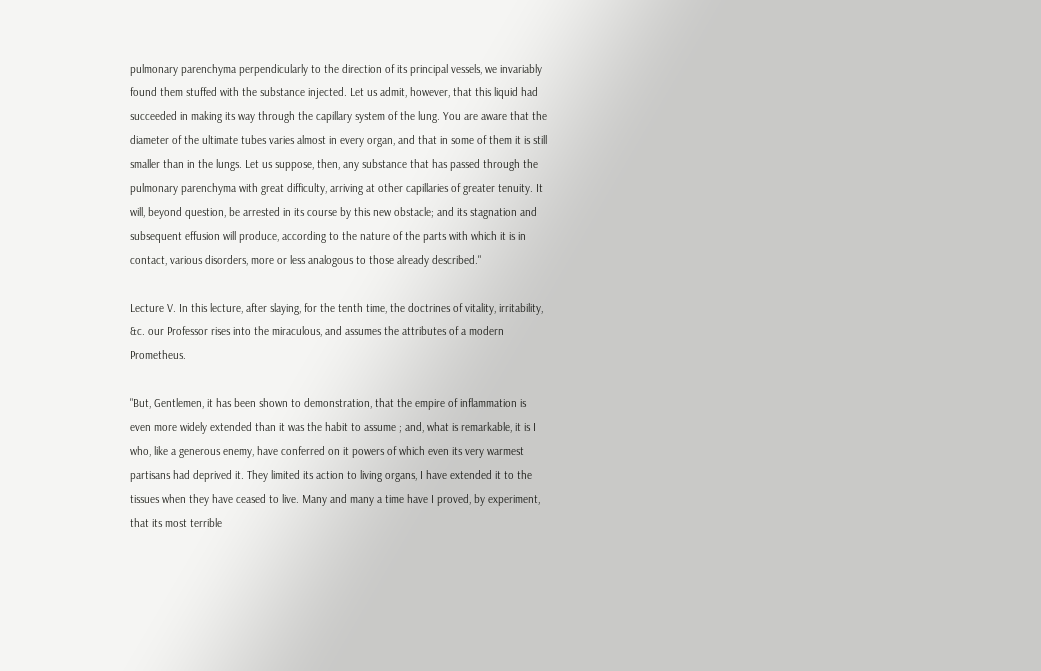pulmonary parenchyma perpendicularly to the direction of its principal vessels, we invariably found them stuffed with the substance injected. Let us admit, however, that this liquid had succeeded in making its way through the capillary system of the lung. You are aware that the diameter of the ultimate tubes varies almost in every organ, and that in some of them it is still smaller than in the lungs. Let us suppose, then, any substance that has passed through the pulmonary parenchyma with great difficulty, arriving at other capillaries of greater tenuity. It will, beyond question, be arrested in its course by this new obstacle; and its stagnation and subsequent effusion will produce, according to the nature of the parts with which it is in contact, various disorders, more or less analogous to those already described."

Lecture V. In this lecture, after slaying, for the tenth time, the doctrines of vitality, irritability, &c. our Professor rises into the miraculous, and assumes the attributes of a modern Prometheus.

"But, Gentlemen, it has been shown to demonstration, that the empire of inflammation is even more widely extended than it was the habit to assume ; and, what is remarkable, it is I who, like a generous enemy, have conferred on it powers of which even its very warmest partisans had deprived it. They limited its action to living organs, I have extended it to the tissues when they have ceased to live. Many and many a time have I proved, by experiment, that its most terrible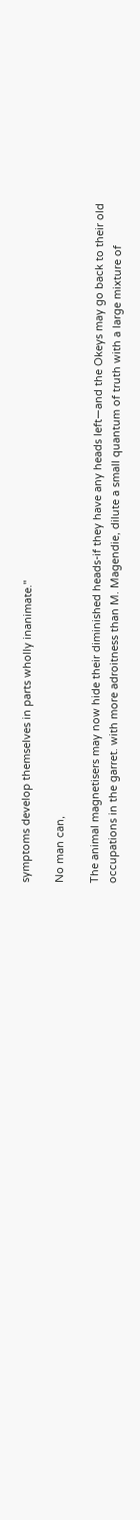symptoms develop themselves in parts wholly inanimate."

No man can,

The animal magnetisers may now hide their diminished heads-if they have any heads left—and the Okeys may go back to their old occupations in the garret. with more adroitness than M. Magendie, dilute a small quantum of truth with a large mixture of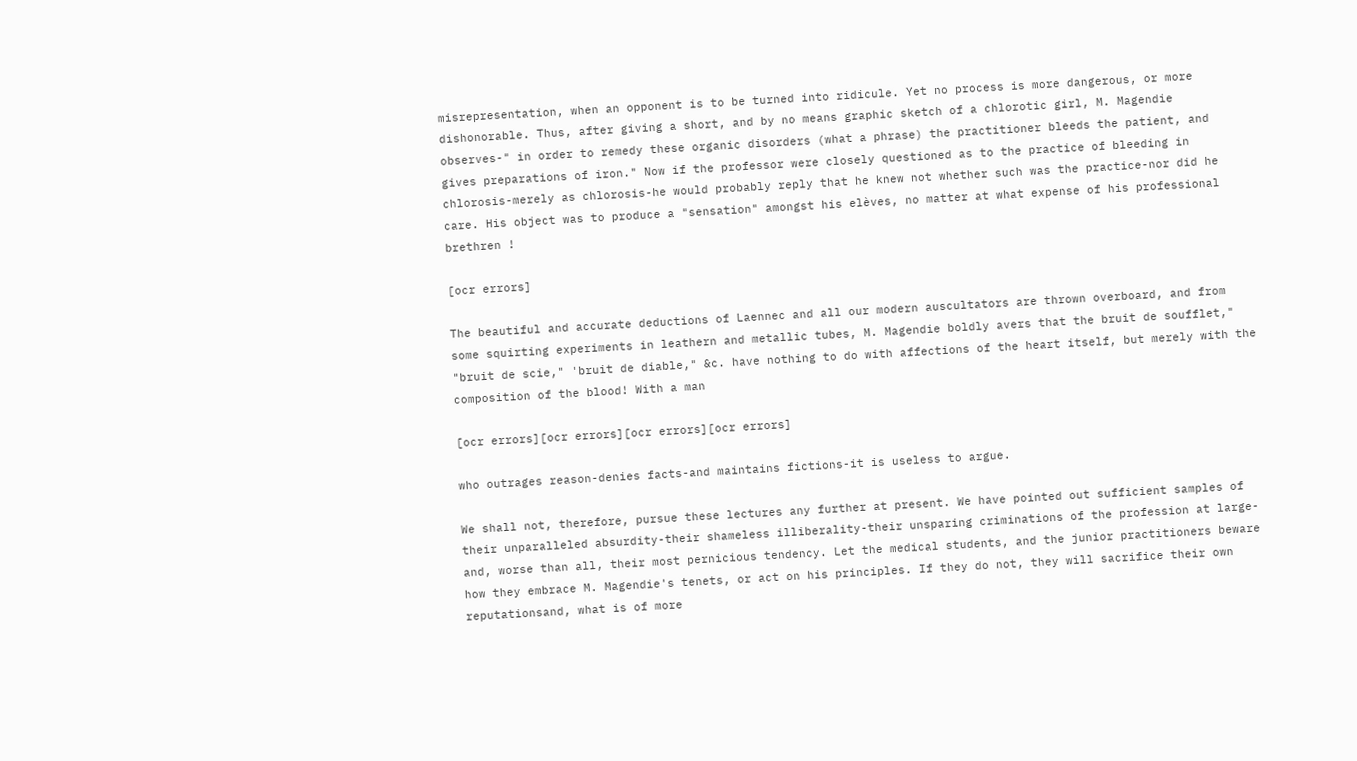misrepresentation, when an opponent is to be turned into ridicule. Yet no process is more dangerous, or more dishonorable. Thus, after giving a short, and by no means graphic sketch of a chlorotic girl, M. Magendie observes-" in order to remedy these organic disorders (what a phrase) the practitioner bleeds the patient, and gives preparations of iron." Now if the professor were closely questioned as to the practice of bleeding in chlorosis-merely as chlorosis-he would probably reply that he knew not whether such was the practice-nor did he care. His object was to produce a "sensation" amongst his elèves, no matter at what expense of his professional brethren !

[ocr errors]

The beautiful and accurate deductions of Laennec and all our modern auscultators are thrown overboard, and from some squirting experiments in leathern and metallic tubes, M. Magendie boldly avers that the bruit de soufflet," "bruit de scie," 'bruit de diable," &c. have nothing to do with affections of the heart itself, but merely with the composition of the blood! With a man

[ocr errors][ocr errors][ocr errors][ocr errors]

who outrages reason-denies facts-and maintains fictions-it is useless to argue.

We shall not, therefore, pursue these lectures any further at present. We have pointed out sufficient samples of their unparalleled absurdity-their shameless illiberality-their unsparing criminations of the profession at large-and, worse than all, their most pernicious tendency. Let the medical students, and the junior practitioners beware how they embrace M. Magendie's tenets, or act on his principles. If they do not, they will sacrifice their own reputationsand, what is of more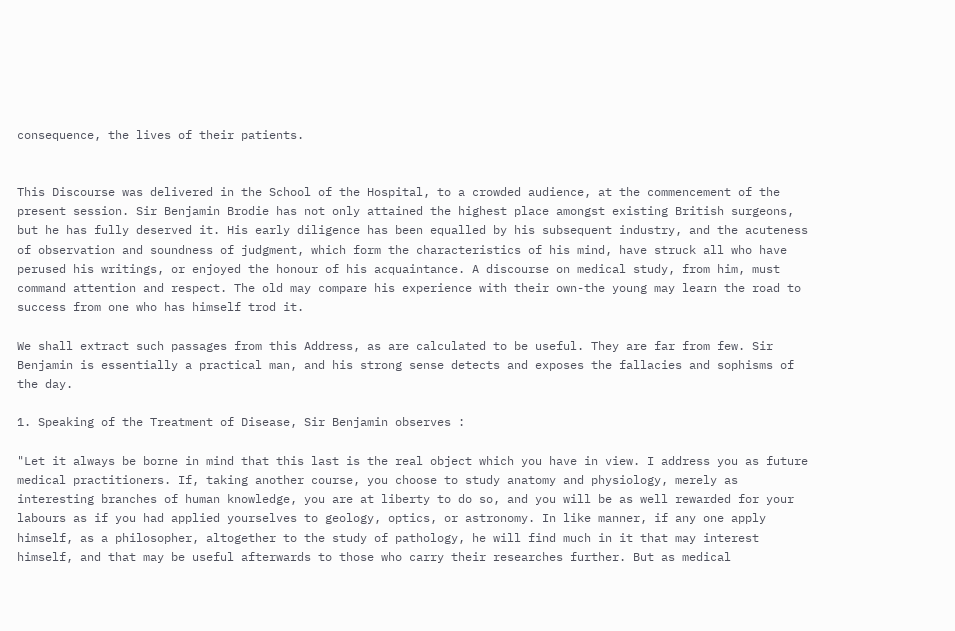consequence, the lives of their patients.


This Discourse was delivered in the School of the Hospital, to a crowded audience, at the commencement of the present session. Sir Benjamin Brodie has not only attained the highest place amongst existing British surgeons, but he has fully deserved it. His early diligence has been equalled by his subsequent industry, and the acuteness of observation and soundness of judgment, which form the characteristics of his mind, have struck all who have perused his writings, or enjoyed the honour of his acquaintance. A discourse on medical study, from him, must command attention and respect. The old may compare his experience with their own-the young may learn the road to success from one who has himself trod it.

We shall extract such passages from this Address, as are calculated to be useful. They are far from few. Sir Benjamin is essentially a practical man, and his strong sense detects and exposes the fallacies and sophisms of the day.

1. Speaking of the Treatment of Disease, Sir Benjamin observes :

"Let it always be borne in mind that this last is the real object which you have in view. I address you as future medical practitioners. If, taking another course, you choose to study anatomy and physiology, merely as interesting branches of human knowledge, you are at liberty to do so, and you will be as well rewarded for your labours as if you had applied yourselves to geology, optics, or astronomy. In like manner, if any one apply himself, as a philosopher, altogether to the study of pathology, he will find much in it that may interest himself, and that may be useful afterwards to those who carry their researches further. But as medical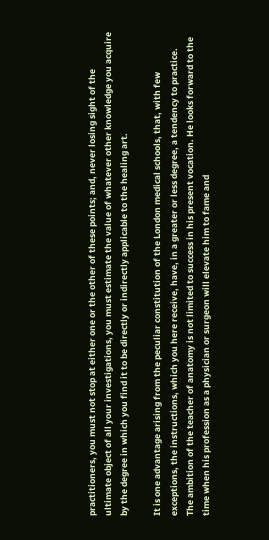practitioners, you must not stop at either one or the other of these points; and, never losing sight of the ultimate object of all your investigations, you must estimate the value of whatever other knowledge you acquire by the degree in which you find it to be directly or indirectly applicable to the healing art.

It is one advantage arising from the peculiar constitution of the London medical schools, that, with few exceptions, the instructions, which you here receive, have, in a greater or less degree, a tendency to practice. The ambition of the teacher of anatomy is not limited to success in his present vocation. He looks forward to the time when his profession as a physician or surgeon will elevate him to fame and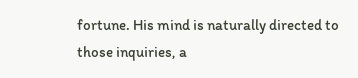fortune. His mind is naturally directed to those inquiries, a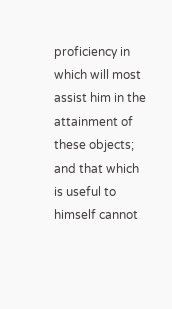proficiency in which will most assist him in the attainment of these objects; and that which is useful to himself cannot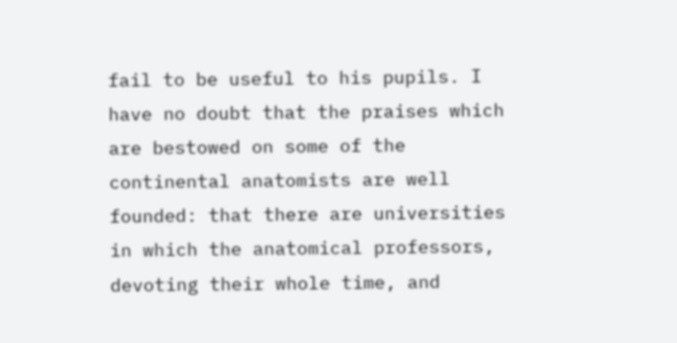fail to be useful to his pupils. I have no doubt that the praises which are bestowed on some of the continental anatomists are well founded: that there are universities in which the anatomical professors, devoting their whole time, and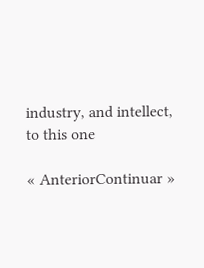industry, and intellect, to this one

« AnteriorContinuar »